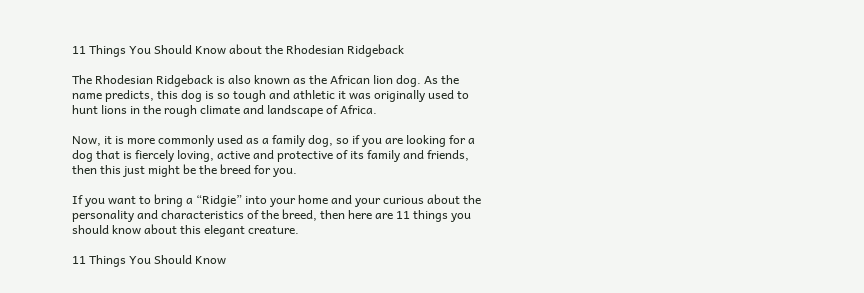11 Things You Should Know about the Rhodesian Ridgeback

The Rhodesian Ridgeback is also known as the African lion dog. As the name predicts, this dog is so tough and athletic it was originally used to hunt lions in the rough climate and landscape of Africa.

Now, it is more commonly used as a family dog, so if you are looking for a dog that is fiercely loving, active and protective of its family and friends, then this just might be the breed for you.

If you want to bring a “Ridgie” into your home and your curious about the personality and characteristics of the breed, then here are 11 things you should know about this elegant creature.

11 Things You Should Know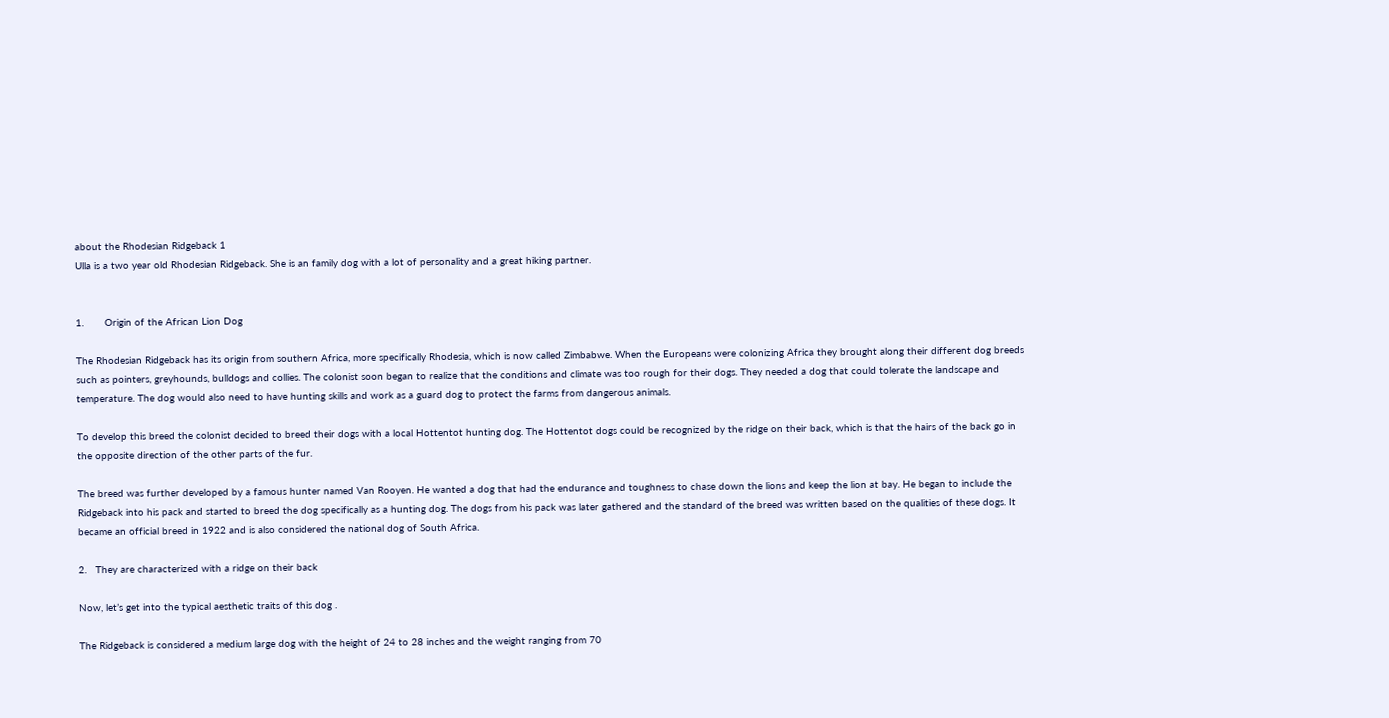about the Rhodesian Ridgeback 1
Ulla is a two year old Rhodesian Ridgeback. She is an family dog with a lot of personality and a great hiking partner.


1.       Origin of the African Lion Dog

The Rhodesian Ridgeback has its origin from southern Africa, more specifically Rhodesia, which is now called Zimbabwe. When the Europeans were colonizing Africa they brought along their different dog breeds such as pointers, greyhounds, bulldogs and collies. The colonist soon began to realize that the conditions and climate was too rough for their dogs. They needed a dog that could tolerate the landscape and temperature. The dog would also need to have hunting skills and work as a guard dog to protect the farms from dangerous animals.

To develop this breed the colonist decided to breed their dogs with a local Hottentot hunting dog. The Hottentot dogs could be recognized by the ridge on their back, which is that the hairs of the back go in the opposite direction of the other parts of the fur.

The breed was further developed by a famous hunter named Van Rooyen. He wanted a dog that had the endurance and toughness to chase down the lions and keep the lion at bay. He began to include the Ridgeback into his pack and started to breed the dog specifically as a hunting dog. The dogs from his pack was later gathered and the standard of the breed was written based on the qualities of these dogs. It became an official breed in 1922 and is also considered the national dog of South Africa.

2.   They are characterized with a ridge on their back

Now, let’s get into the typical aesthetic traits of this dog .

The Ridgeback is considered a medium large dog with the height of 24 to 28 inches and the weight ranging from 70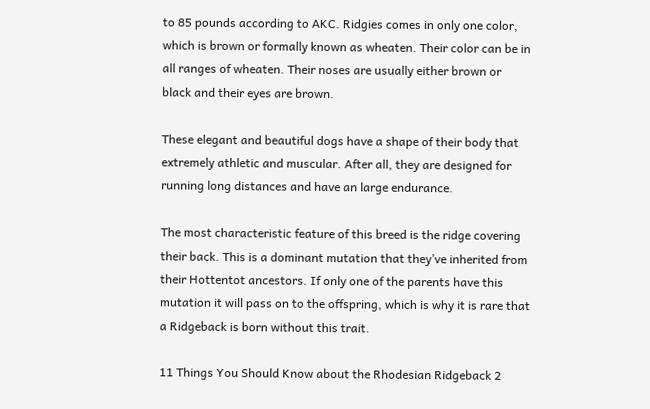to 85 pounds according to AKC. Ridgies comes in only one color, which is brown or formally known as wheaten. Their color can be in all ranges of wheaten. Their noses are usually either brown or black and their eyes are brown.

These elegant and beautiful dogs have a shape of their body that extremely athletic and muscular. After all, they are designed for running long distances and have an large endurance.

The most characteristic feature of this breed is the ridge covering their back. This is a dominant mutation that they’ve inherited from their Hottentot ancestors. If only one of the parents have this mutation it will pass on to the offspring, which is why it is rare that a Ridgeback is born without this trait.

11 Things You Should Know about the Rhodesian Ridgeback 2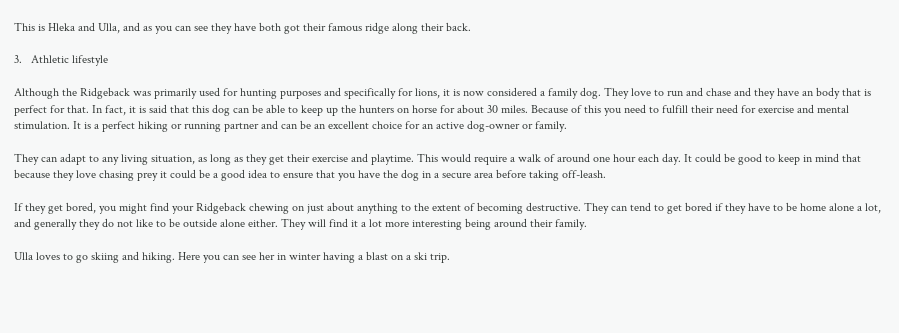This is Hleka and Ulla, and as you can see they have both got their famous ridge along their back.

3.   Athletic lifestyle

Although the Ridgeback was primarily used for hunting purposes and specifically for lions, it is now considered a family dog. They love to run and chase and they have an body that is perfect for that. In fact, it is said that this dog can be able to keep up the hunters on horse for about 30 miles. Because of this you need to fulfill their need for exercise and mental stimulation. It is a perfect hiking or running partner and can be an excellent choice for an active dog-owner or family.

They can adapt to any living situation, as long as they get their exercise and playtime. This would require a walk of around one hour each day. It could be good to keep in mind that because they love chasing prey it could be a good idea to ensure that you have the dog in a secure area before taking off-leash.

If they get bored, you might find your Ridgeback chewing on just about anything to the extent of becoming destructive. They can tend to get bored if they have to be home alone a lot, and generally they do not like to be outside alone either. They will find it a lot more interesting being around their family.

Ulla loves to go skiing and hiking. Here you can see her in winter having a blast on a ski trip.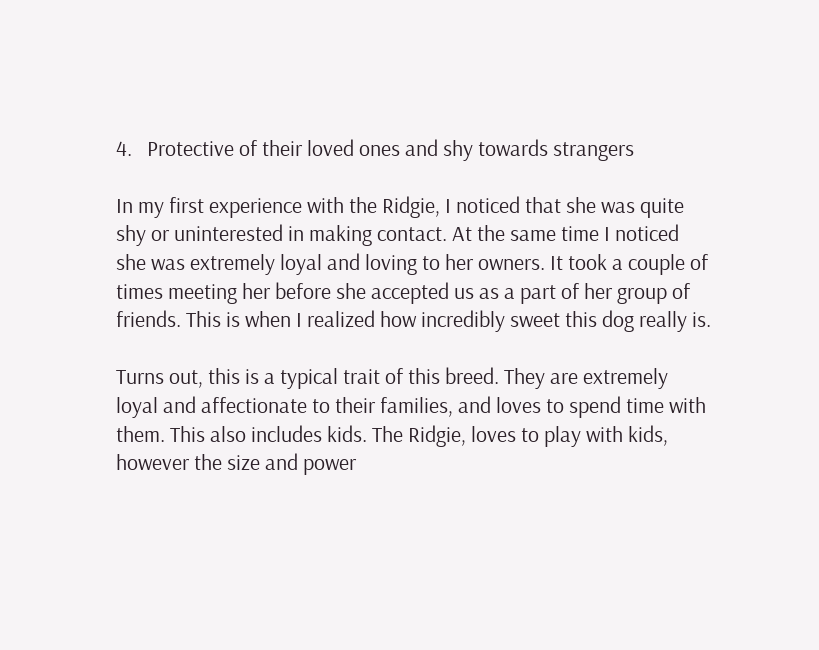4.   Protective of their loved ones and shy towards strangers

In my first experience with the Ridgie, I noticed that she was quite shy or uninterested in making contact. At the same time I noticed she was extremely loyal and loving to her owners. It took a couple of times meeting her before she accepted us as a part of her group of friends. This is when I realized how incredibly sweet this dog really is.

Turns out, this is a typical trait of this breed. They are extremely loyal and affectionate to their families, and loves to spend time with them. This also includes kids. The Ridgie, loves to play with kids, however the size and power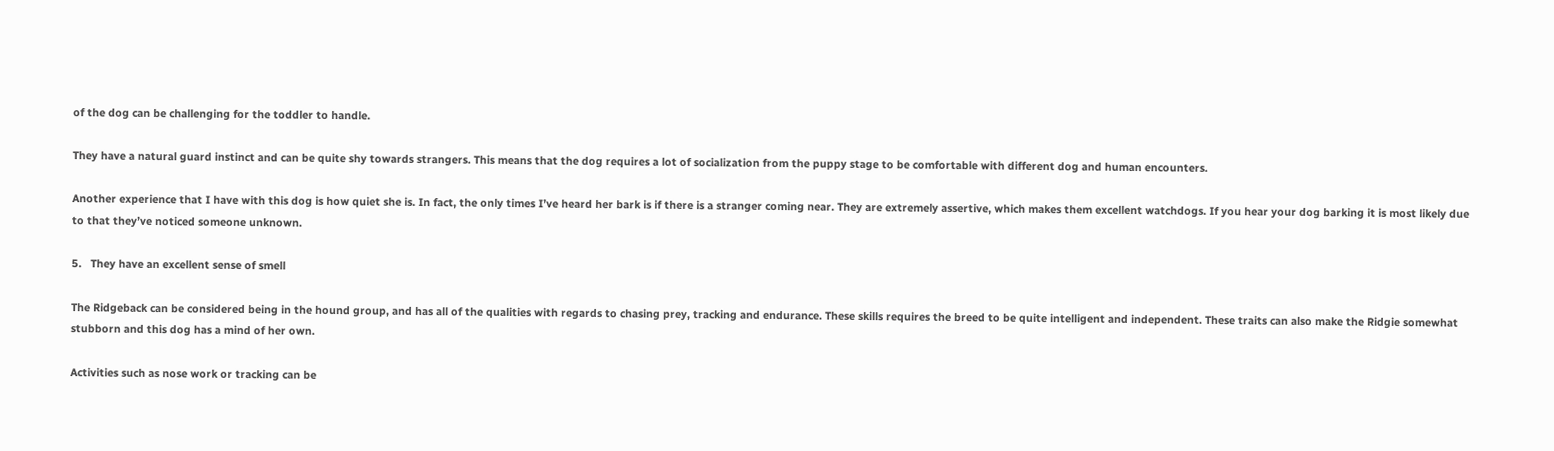of the dog can be challenging for the toddler to handle.

They have a natural guard instinct and can be quite shy towards strangers. This means that the dog requires a lot of socialization from the puppy stage to be comfortable with different dog and human encounters.

Another experience that I have with this dog is how quiet she is. In fact, the only times I’ve heard her bark is if there is a stranger coming near. They are extremely assertive, which makes them excellent watchdogs. If you hear your dog barking it is most likely due to that they’ve noticed someone unknown.

5.   They have an excellent sense of smell

The Ridgeback can be considered being in the hound group, and has all of the qualities with regards to chasing prey, tracking and endurance. These skills requires the breed to be quite intelligent and independent. These traits can also make the Ridgie somewhat stubborn and this dog has a mind of her own.

Activities such as nose work or tracking can be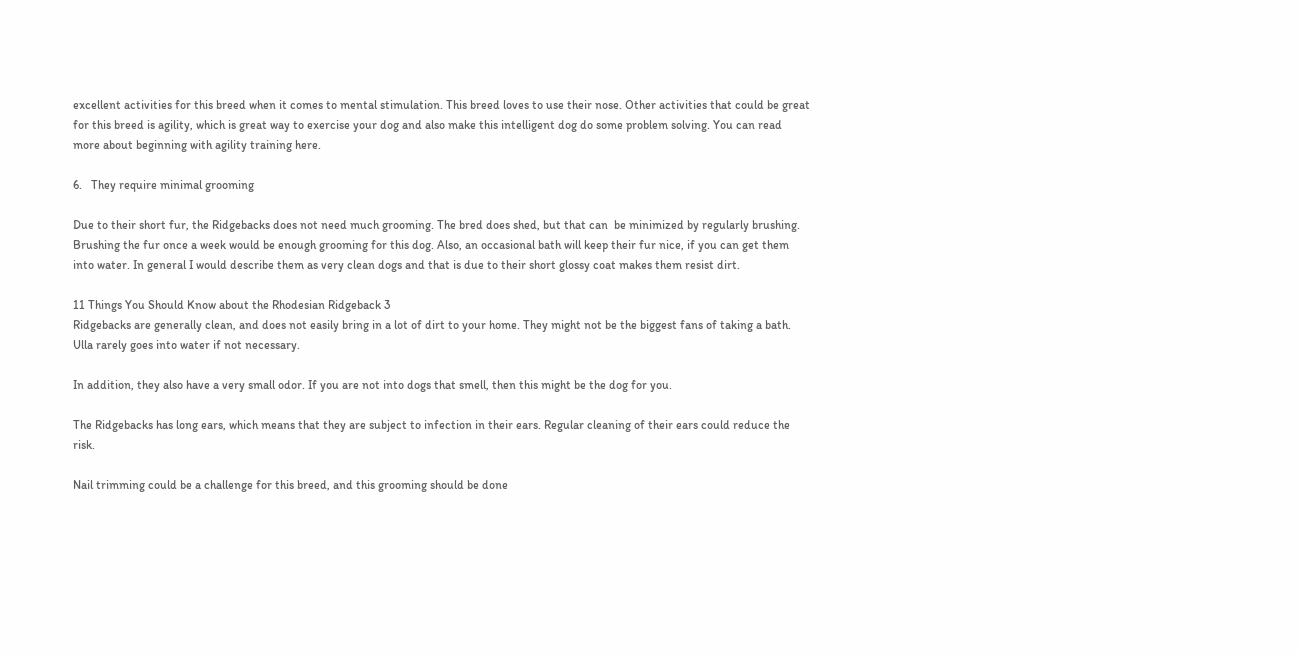excellent activities for this breed when it comes to mental stimulation. This breed loves to use their nose. Other activities that could be great for this breed is agility, which is great way to exercise your dog and also make this intelligent dog do some problem solving. You can read more about beginning with agility training here.

6.   They require minimal grooming

Due to their short fur, the Ridgebacks does not need much grooming. The bred does shed, but that can  be minimized by regularly brushing. Brushing the fur once a week would be enough grooming for this dog. Also, an occasional bath will keep their fur nice, if you can get them into water. In general I would describe them as very clean dogs and that is due to their short glossy coat makes them resist dirt.

11 Things You Should Know about the Rhodesian Ridgeback 3
Ridgebacks are generally clean, and does not easily bring in a lot of dirt to your home. They might not be the biggest fans of taking a bath. Ulla rarely goes into water if not necessary.

In addition, they also have a very small odor. If you are not into dogs that smell, then this might be the dog for you.

The Ridgebacks has long ears, which means that they are subject to infection in their ears. Regular cleaning of their ears could reduce the risk.

Nail trimming could be a challenge for this breed, and this grooming should be done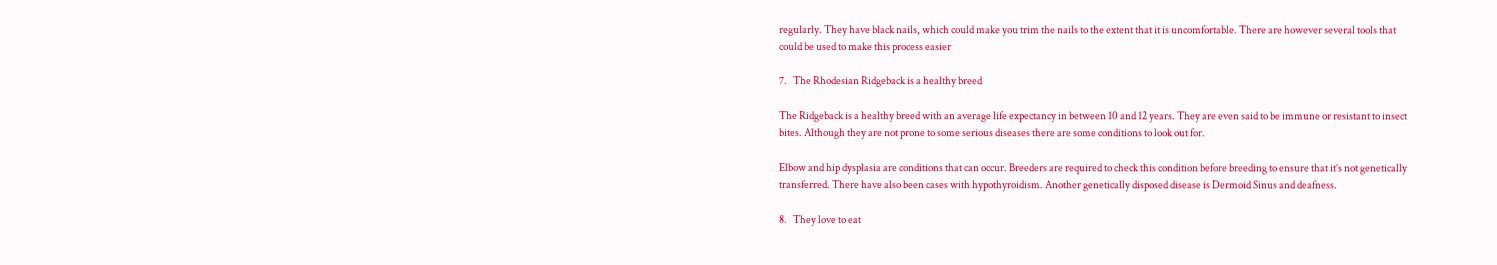regularly. They have black nails, which could make you trim the nails to the extent that it is uncomfortable. There are however several tools that could be used to make this process easier

7.   The Rhodesian Ridgeback is a healthy breed

The Ridgeback is a healthy breed with an average life expectancy in between 10 and 12 years. They are even said to be immune or resistant to insect bites. Although they are not prone to some serious diseases there are some conditions to look out for.

Elbow and hip dysplasia are conditions that can occur. Breeders are required to check this condition before breeding to ensure that it’s not genetically transferred. There have also been cases with hypothyroidism. Another genetically disposed disease is Dermoid Sinus and deafness.

8.   They love to eat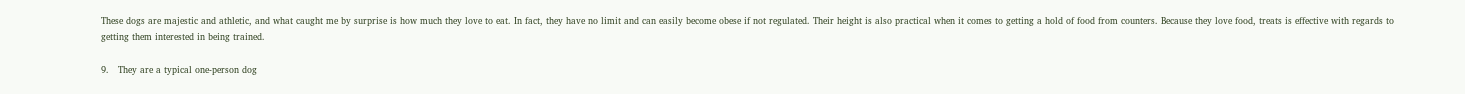These dogs are majestic and athletic, and what caught me by surprise is how much they love to eat. In fact, they have no limit and can easily become obese if not regulated. Their height is also practical when it comes to getting a hold of food from counters. Because they love food, treats is effective with regards to getting them interested in being trained.

9.   They are a typical one-person dog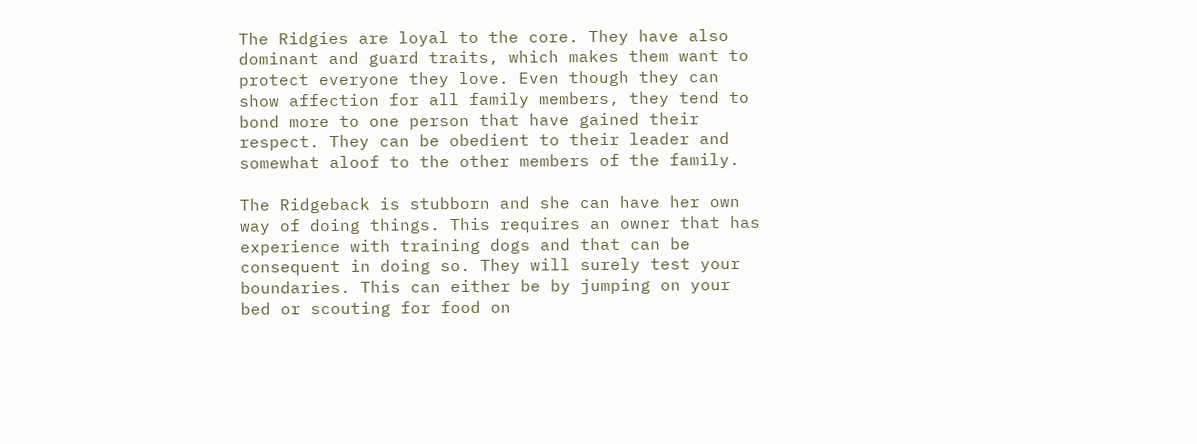The Ridgies are loyal to the core. They have also dominant and guard traits, which makes them want to protect everyone they love. Even though they can show affection for all family members, they tend to bond more to one person that have gained their respect. They can be obedient to their leader and somewhat aloof to the other members of the family.

The Ridgeback is stubborn and she can have her own way of doing things. This requires an owner that has experience with training dogs and that can be consequent in doing so. They will surely test your boundaries. This can either be by jumping on your bed or scouting for food on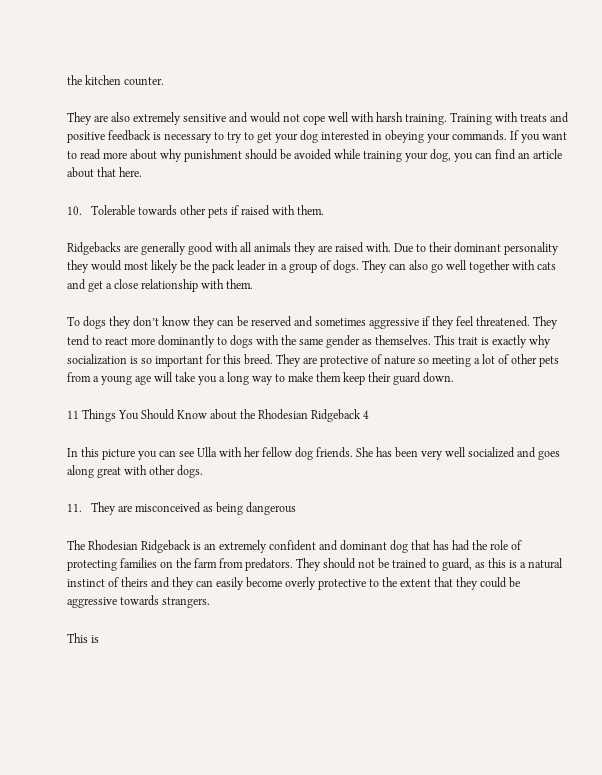the kitchen counter.

They are also extremely sensitive and would not cope well with harsh training. Training with treats and positive feedback is necessary to try to get your dog interested in obeying your commands. If you want to read more about why punishment should be avoided while training your dog, you can find an article about that here.

10.   Tolerable towards other pets if raised with them.

Ridgebacks are generally good with all animals they are raised with. Due to their dominant personality they would most likely be the pack leader in a group of dogs. They can also go well together with cats and get a close relationship with them.

To dogs they don’t know they can be reserved and sometimes aggressive if they feel threatened. They tend to react more dominantly to dogs with the same gender as themselves. This trait is exactly why socialization is so important for this breed. They are protective of nature so meeting a lot of other pets from a young age will take you a long way to make them keep their guard down.

11 Things You Should Know about the Rhodesian Ridgeback 4

In this picture you can see Ulla with her fellow dog friends. She has been very well socialized and goes along great with other dogs.

11.   They are misconceived as being dangerous

The Rhodesian Ridgeback is an extremely confident and dominant dog that has had the role of protecting families on the farm from predators. They should not be trained to guard, as this is a natural instinct of theirs and they can easily become overly protective to the extent that they could be aggressive towards strangers.

This is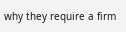why they require a firm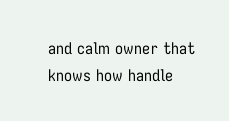and calm owner that knows how handle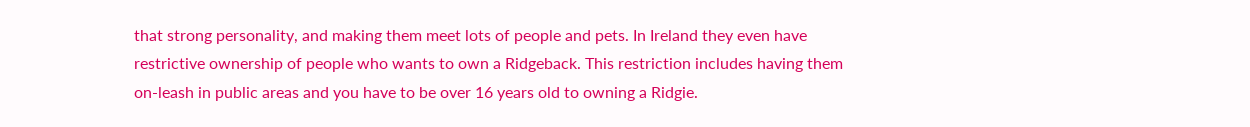that strong personality, and making them meet lots of people and pets. In Ireland they even have restrictive ownership of people who wants to own a Ridgeback. This restriction includes having them on-leash in public areas and you have to be over 16 years old to owning a Ridgie.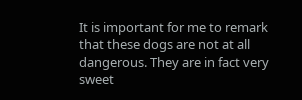It is important for me to remark that these dogs are not at all dangerous. They are in fact very sweet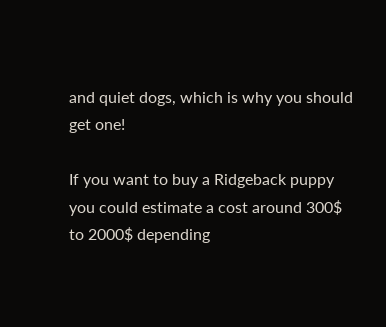and quiet dogs, which is why you should get one!

If you want to buy a Ridgeback puppy you could estimate a cost around 300$ to 2000$ depending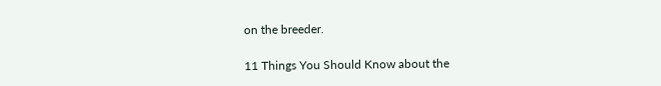on the breeder.

11 Things You Should Know about the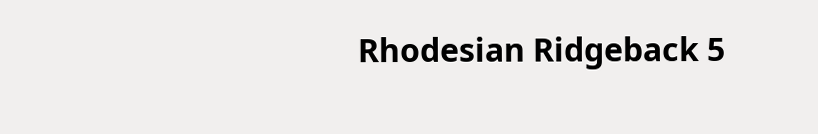Rhodesian Ridgeback 5